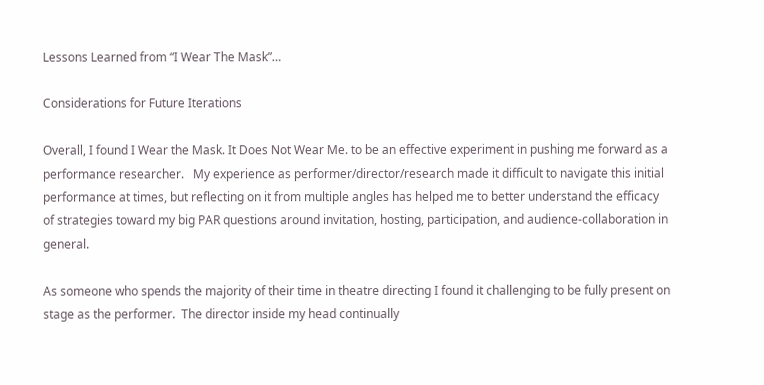Lessons Learned from “I Wear The Mask”…

Considerations for Future Iterations

Overall, I found I Wear the Mask. It Does Not Wear Me. to be an effective experiment in pushing me forward as a performance researcher.   My experience as performer/director/research made it difficult to navigate this initial performance at times, but reflecting on it from multiple angles has helped me to better understand the efficacy of strategies toward my big PAR questions around invitation, hosting, participation, and audience-collaboration in general.

As someone who spends the majority of their time in theatre directing I found it challenging to be fully present on stage as the performer.  The director inside my head continually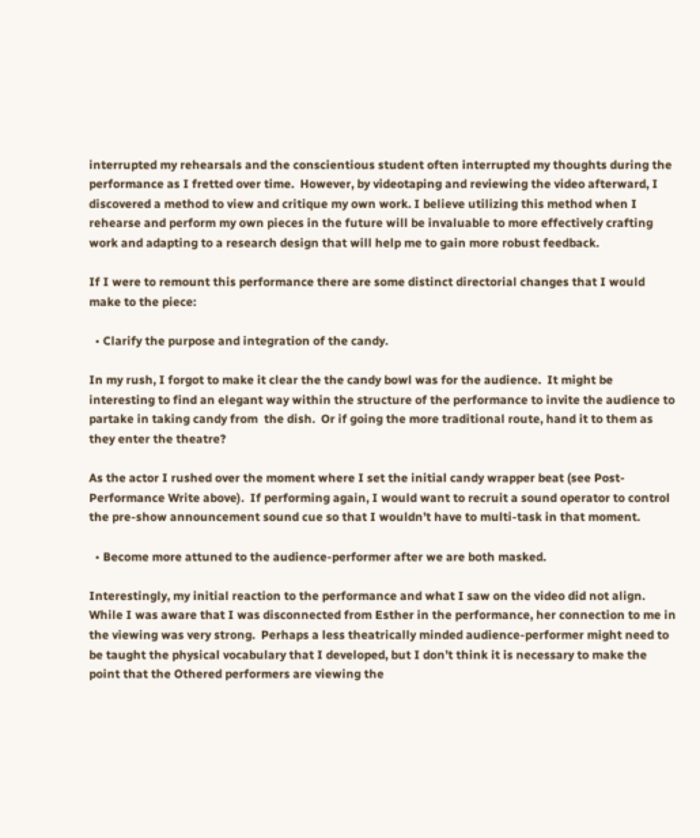interrupted my rehearsals and the conscientious student often interrupted my thoughts during the performance as I fretted over time.  However, by videotaping and reviewing the video afterward, I discovered a method to view and critique my own work. I believe utilizing this method when I rehearse and perform my own pieces in the future will be invaluable to more effectively crafting work and adapting to a research design that will help me to gain more robust feedback.

If I were to remount this performance there are some distinct directorial changes that I would make to the piece:

  • Clarify the purpose and integration of the candy.

In my rush, I forgot to make it clear the the candy bowl was for the audience.  It might be interesting to find an elegant way within the structure of the performance to invite the audience to partake in taking candy from  the dish.  Or if going the more traditional route, hand it to them as they enter the theatre?

As the actor I rushed over the moment where I set the initial candy wrapper beat (see Post-Performance Write above).  If performing again, I would want to recruit a sound operator to control the pre-show announcement sound cue so that I wouldn’t have to multi-task in that moment.

  • Become more attuned to the audience-performer after we are both masked.

Interestingly, my initial reaction to the performance and what I saw on the video did not align.  While I was aware that I was disconnected from Esther in the performance, her connection to me in the viewing was very strong.  Perhaps a less theatrically minded audience-performer might need to be taught the physical vocabulary that I developed, but I don’t think it is necessary to make the point that the Othered performers are viewing the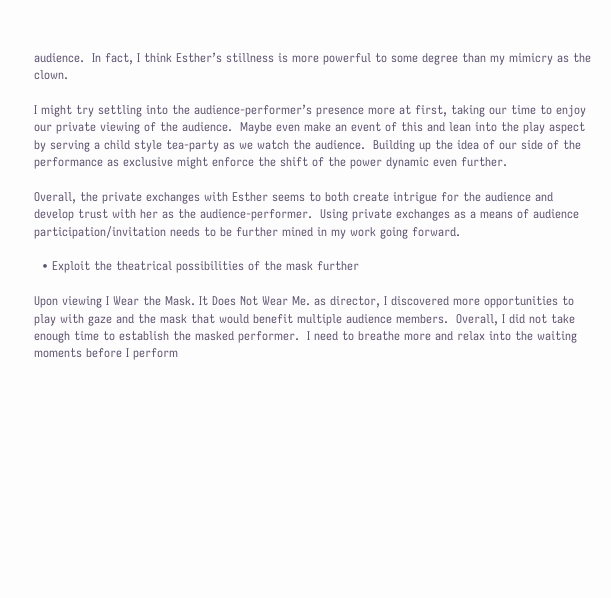audience.  In fact, I think Esther’s stillness is more powerful to some degree than my mimicry as the clown.

I might try settling into the audience-performer’s presence more at first, taking our time to enjoy our private viewing of the audience.  Maybe even make an event of this and lean into the play aspect by serving a child style tea-party as we watch the audience.  Building up the idea of our side of the performance as exclusive might enforce the shift of the power dynamic even further.

Overall, the private exchanges with Esther seems to both create intrigue for the audience and develop trust with her as the audience-performer.  Using private exchanges as a means of audience participation/invitation needs to be further mined in my work going forward.

  • Exploit the theatrical possibilities of the mask further

Upon viewing I Wear the Mask. It Does Not Wear Me. as director, I discovered more opportunities to play with gaze and the mask that would benefit multiple audience members.  Overall, I did not take enough time to establish the masked performer.  I need to breathe more and relax into the waiting moments before I perform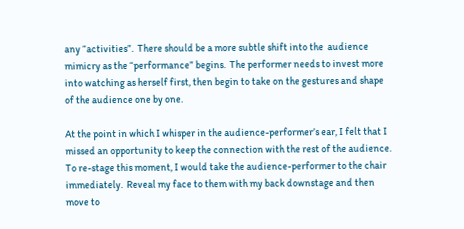any “activities”.  There should be a more subtle shift into the  audience mimicry as the “performance” begins.  The performer needs to invest more into watching as herself first, then begin to take on the gestures and shape of the audience one by one.

At the point in which I whisper in the audience-performer’s ear, I felt that I missed an opportunity to keep the connection with the rest of the audience.  To re-stage this moment, I would take the audience-performer to the chair immediately.  Reveal my face to them with my back downstage and then move to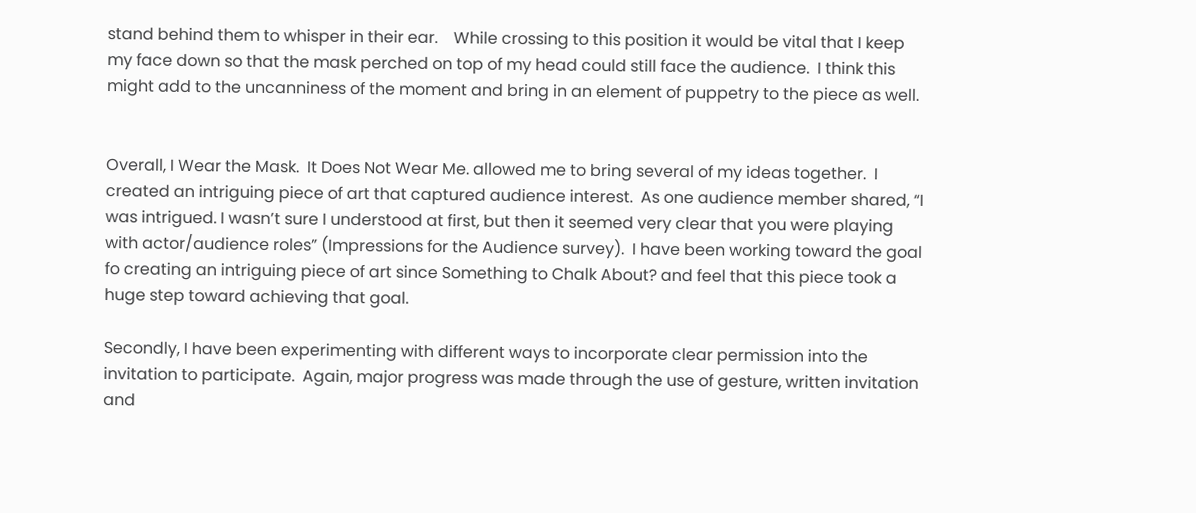stand behind them to whisper in their ear.    While crossing to this position it would be vital that I keep my face down so that the mask perched on top of my head could still face the audience.  I think this might add to the uncanniness of the moment and bring in an element of puppetry to the piece as well.


Overall, I Wear the Mask.  It Does Not Wear Me. allowed me to bring several of my ideas together.  I created an intriguing piece of art that captured audience interest.  As one audience member shared, “I was intrigued. I wasn’t sure I understood at first, but then it seemed very clear that you were playing with actor/audience roles” (Impressions for the Audience survey).  I have been working toward the goal fo creating an intriguing piece of art since Something to Chalk About? and feel that this piece took a huge step toward achieving that goal.

Secondly, I have been experimenting with different ways to incorporate clear permission into the invitation to participate.  Again, major progress was made through the use of gesture, written invitation and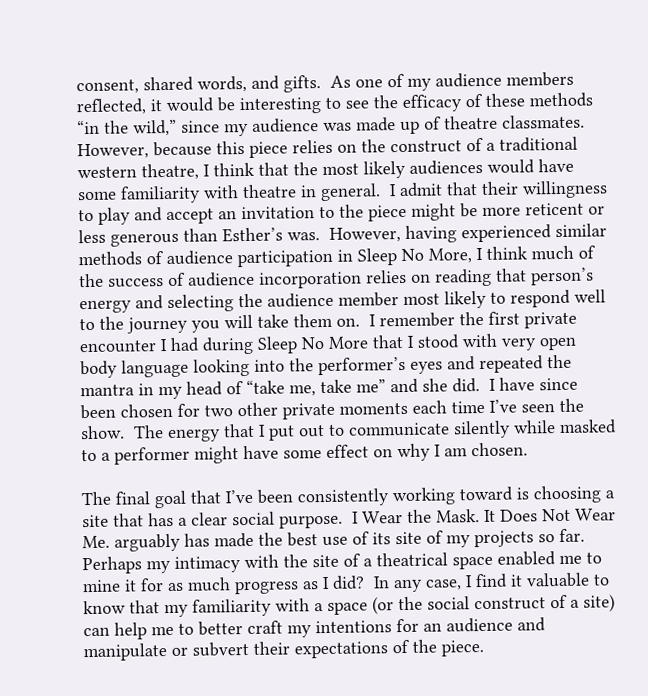consent, shared words, and gifts.  As one of my audience members reflected, it would be interesting to see the efficacy of these methods “in the wild,” since my audience was made up of theatre classmates.  However, because this piece relies on the construct of a traditional western theatre, I think that the most likely audiences would have some familiarity with theatre in general.  I admit that their willingness to play and accept an invitation to the piece might be more reticent or less generous than Esther’s was.  However, having experienced similar methods of audience participation in Sleep No More, I think much of the success of audience incorporation relies on reading that person’s energy and selecting the audience member most likely to respond well to the journey you will take them on.  I remember the first private encounter I had during Sleep No More that I stood with very open body language looking into the performer’s eyes and repeated the mantra in my head of “take me, take me” and she did.  I have since been chosen for two other private moments each time I’ve seen the show.  The energy that I put out to communicate silently while masked to a performer might have some effect on why I am chosen.

The final goal that I’ve been consistently working toward is choosing a site that has a clear social purpose.  I Wear the Mask. It Does Not Wear Me. arguably has made the best use of its site of my projects so far.  Perhaps my intimacy with the site of a theatrical space enabled me to mine it for as much progress as I did?  In any case, I find it valuable to know that my familiarity with a space (or the social construct of a site) can help me to better craft my intentions for an audience and manipulate or subvert their expectations of the piece.